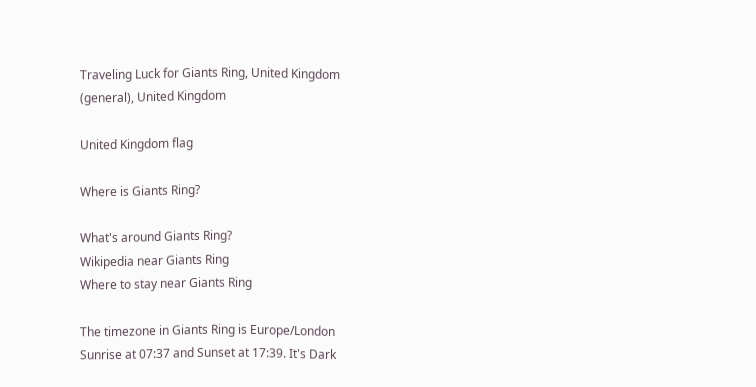Traveling Luck for Giants Ring, United Kingdom (general), United Kingdom

United Kingdom flag

Where is Giants Ring?

What's around Giants Ring?
Wikipedia near Giants Ring
Where to stay near Giants Ring

The timezone in Giants Ring is Europe/London
Sunrise at 07:37 and Sunset at 17:39. It's Dark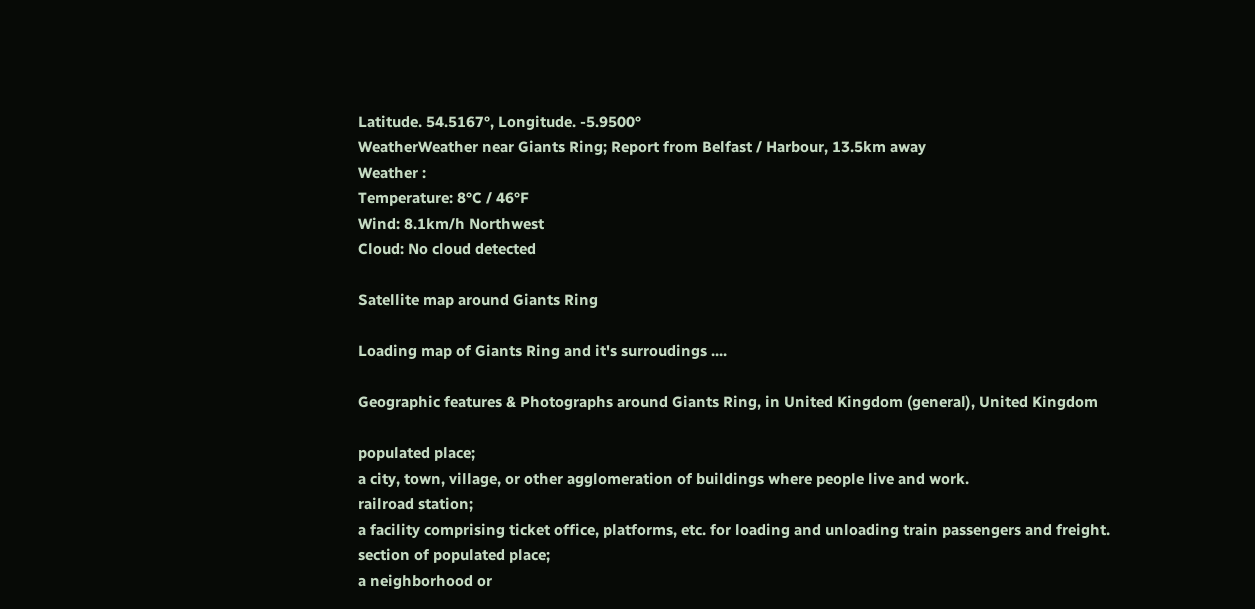Latitude. 54.5167°, Longitude. -5.9500°
WeatherWeather near Giants Ring; Report from Belfast / Harbour, 13.5km away
Weather :
Temperature: 8°C / 46°F
Wind: 8.1km/h Northwest
Cloud: No cloud detected

Satellite map around Giants Ring

Loading map of Giants Ring and it's surroudings ....

Geographic features & Photographs around Giants Ring, in United Kingdom (general), United Kingdom

populated place;
a city, town, village, or other agglomeration of buildings where people live and work.
railroad station;
a facility comprising ticket office, platforms, etc. for loading and unloading train passengers and freight.
section of populated place;
a neighborhood or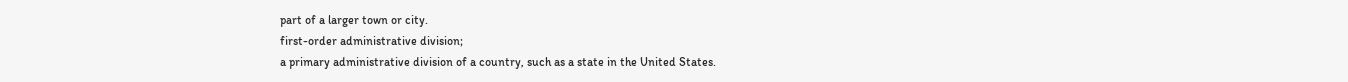part of a larger town or city.
first-order administrative division;
a primary administrative division of a country, such as a state in the United States.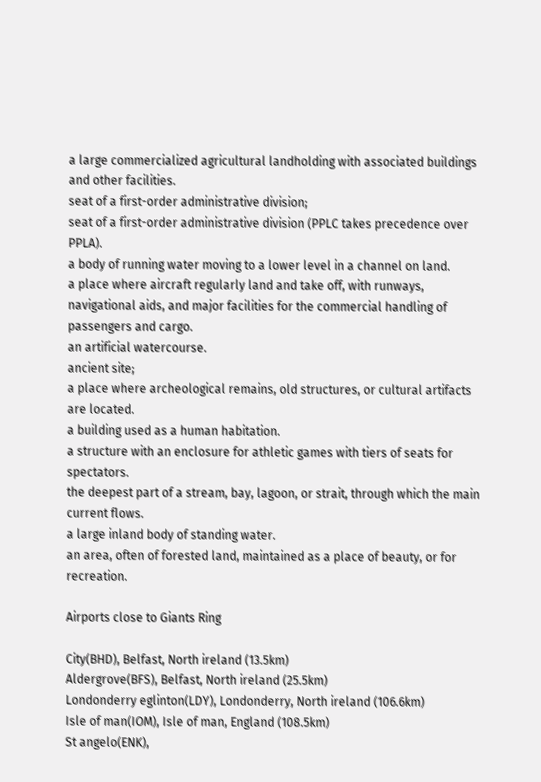a large commercialized agricultural landholding with associated buildings and other facilities.
seat of a first-order administrative division;
seat of a first-order administrative division (PPLC takes precedence over PPLA).
a body of running water moving to a lower level in a channel on land.
a place where aircraft regularly land and take off, with runways, navigational aids, and major facilities for the commercial handling of passengers and cargo.
an artificial watercourse.
ancient site;
a place where archeological remains, old structures, or cultural artifacts are located.
a building used as a human habitation.
a structure with an enclosure for athletic games with tiers of seats for spectators.
the deepest part of a stream, bay, lagoon, or strait, through which the main current flows.
a large inland body of standing water.
an area, often of forested land, maintained as a place of beauty, or for recreation.

Airports close to Giants Ring

City(BHD), Belfast, North ireland (13.5km)
Aldergrove(BFS), Belfast, North ireland (25.5km)
Londonderry eglinton(LDY), Londonderry, North ireland (106.6km)
Isle of man(IOM), Isle of man, England (108.5km)
St angelo(ENK),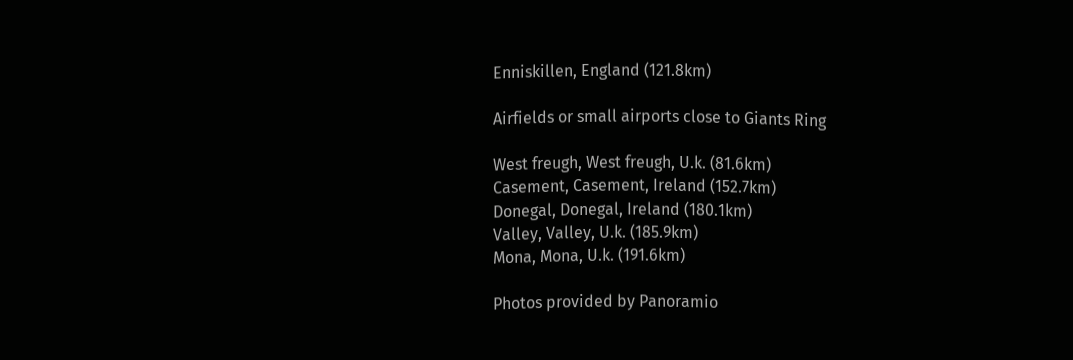Enniskillen, England (121.8km)

Airfields or small airports close to Giants Ring

West freugh, West freugh, U.k. (81.6km)
Casement, Casement, Ireland (152.7km)
Donegal, Donegal, Ireland (180.1km)
Valley, Valley, U.k. (185.9km)
Mona, Mona, U.k. (191.6km)

Photos provided by Panoramio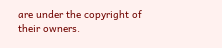are under the copyright of their owners.